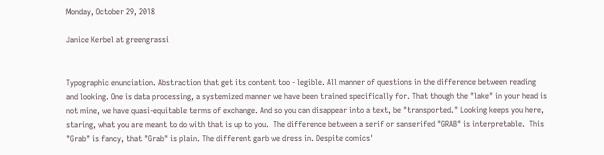Monday, October 29, 2018

Janice Kerbel at greengrassi


Typographic enunciation. Abstraction that get its content too - legible. All manner of questions in the difference between reading and looking. One is data processing, a systemized manner we have been trained specifically for. That though the "lake" in your head is not mine, we have quasi-equitable terms of exchange. And so you can disappear into a text, be "transported." Looking keeps you here, staring, what you are meant to do with that is up to you.  The difference between a serif or sanserifed "GRAB" is interpretable.  This "Grab" is fancy, that "Grab" is plain. The different garb we dress in. Despite comics'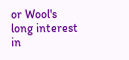or Wool's long interest in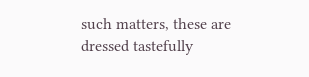such matters, these are dressed tastefully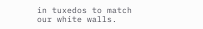in tuxedos to match our white walls.